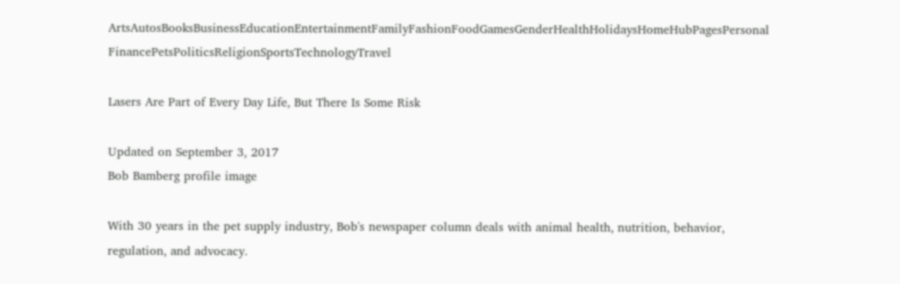ArtsAutosBooksBusinessEducationEntertainmentFamilyFashionFoodGamesGenderHealthHolidaysHomeHubPagesPersonal FinancePetsPoliticsReligionSportsTechnologyTravel

Lasers Are Part of Every Day Life, But There Is Some Risk

Updated on September 3, 2017
Bob Bamberg profile image

With 30 years in the pet supply industry, Bob's newspaper column deals with animal health, nutrition, behavior, regulation, and advocacy.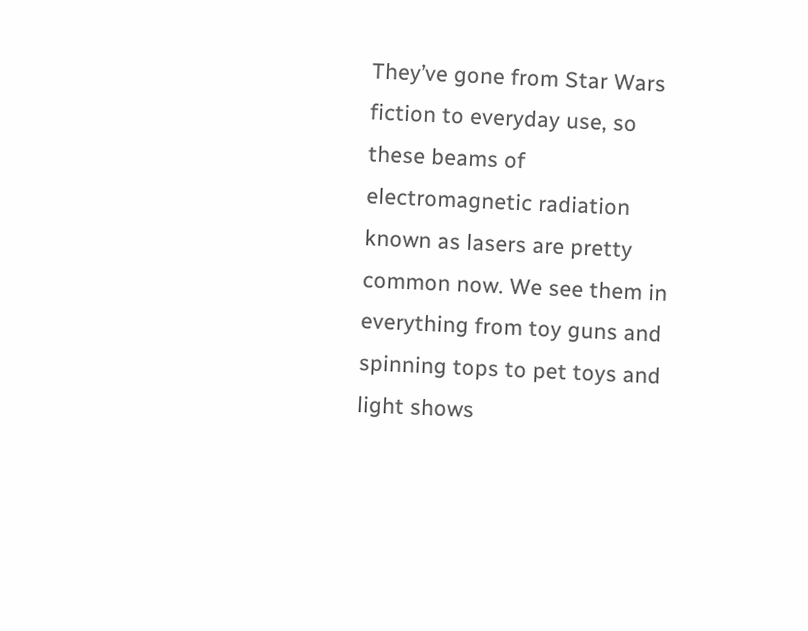They’ve gone from Star Wars fiction to everyday use, so these beams of electromagnetic radiation known as lasers are pretty common now. We see them in everything from toy guns and spinning tops to pet toys and light shows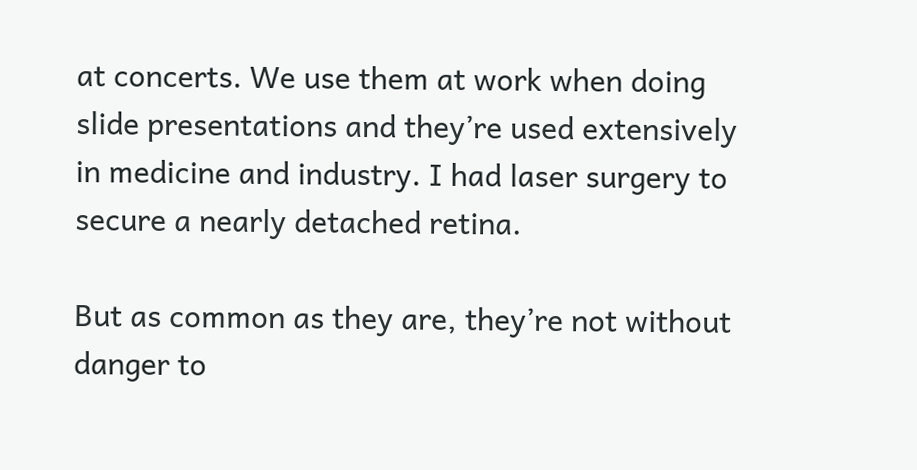at concerts. We use them at work when doing slide presentations and they’re used extensively in medicine and industry. I had laser surgery to secure a nearly detached retina.

But as common as they are, they’re not without danger to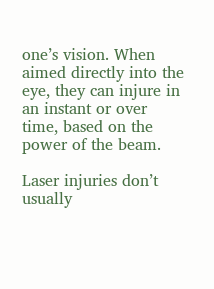one’s vision. When aimed directly into the eye, they can injure in an instant or over time, based on the power of the beam.

Laser injuries don’t usually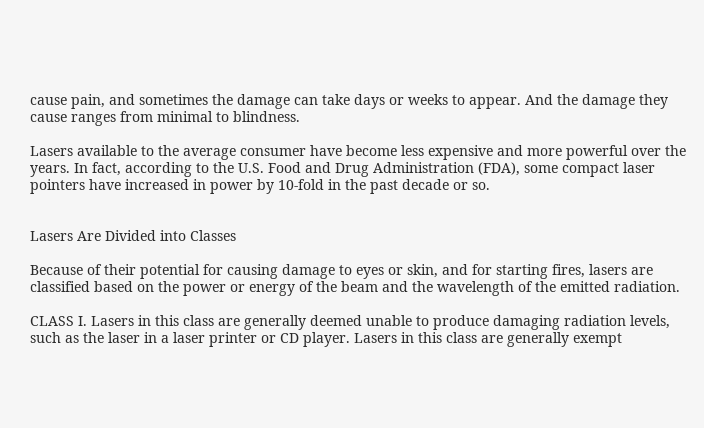cause pain, and sometimes the damage can take days or weeks to appear. And the damage they cause ranges from minimal to blindness.

Lasers available to the average consumer have become less expensive and more powerful over the years. In fact, according to the U.S. Food and Drug Administration (FDA), some compact laser pointers have increased in power by 10-fold in the past decade or so.


Lasers Are Divided into Classes

Because of their potential for causing damage to eyes or skin, and for starting fires, lasers are classified based on the power or energy of the beam and the wavelength of the emitted radiation.

CLASS I. Lasers in this class are generally deemed unable to produce damaging radiation levels, such as the laser in a laser printer or CD player. Lasers in this class are generally exempt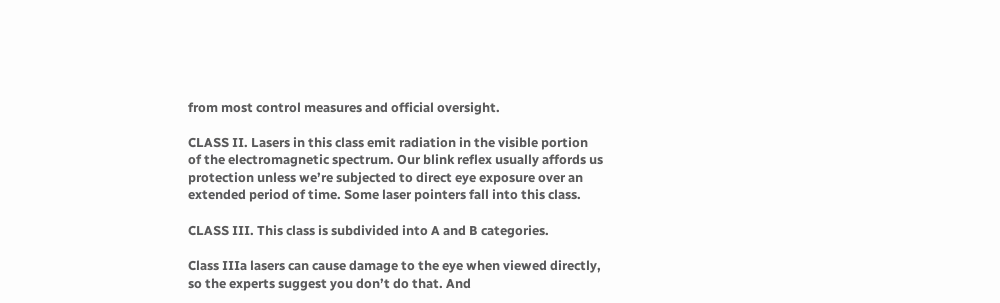from most control measures and official oversight.

CLASS II. Lasers in this class emit radiation in the visible portion of the electromagnetic spectrum. Our blink reflex usually affords us protection unless we’re subjected to direct eye exposure over an extended period of time. Some laser pointers fall into this class.

CLASS III. This class is subdivided into A and B categories.

Class IIIa lasers can cause damage to the eye when viewed directly, so the experts suggest you don’t do that. And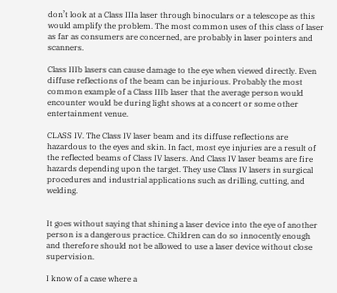don’t look at a Class IIIa laser through binoculars or a telescope as this would amplify the problem. The most common uses of this class of laser as far as consumers are concerned, are probably in laser pointers and scanners.

Class IIIb lasers can cause damage to the eye when viewed directly. Even diffuse reflections of the beam can be injurious. Probably the most common example of a Class IIIb laser that the average person would encounter would be during light shows at a concert or some other entertainment venue.

CLASS IV. The Class IV laser beam and its diffuse reflections are hazardous to the eyes and skin. In fact, most eye injuries are a result of the reflected beams of Class IV lasers. And Class IV laser beams are fire hazards depending upon the target. They use Class IV lasers in surgical procedures and industrial applications such as drilling, cutting, and welding.


It goes without saying that shining a laser device into the eye of another person is a dangerous practice. Children can do so innocently enough and therefore should not be allowed to use a laser device without close supervision.

I know of a case where a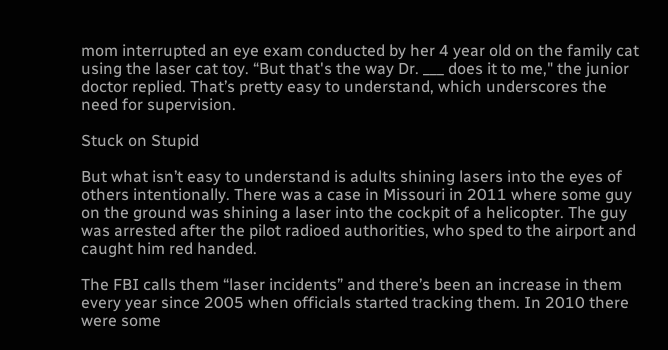mom interrupted an eye exam conducted by her 4 year old on the family cat using the laser cat toy. “But that's the way Dr. ___ does it to me," the junior doctor replied. That’s pretty easy to understand, which underscores the need for supervision.

Stuck on Stupid

But what isn’t easy to understand is adults shining lasers into the eyes of others intentionally. There was a case in Missouri in 2011 where some guy on the ground was shining a laser into the cockpit of a helicopter. The guy was arrested after the pilot radioed authorities, who sped to the airport and caught him red handed.

The FBI calls them “laser incidents” and there’s been an increase in them every year since 2005 when officials started tracking them. In 2010 there were some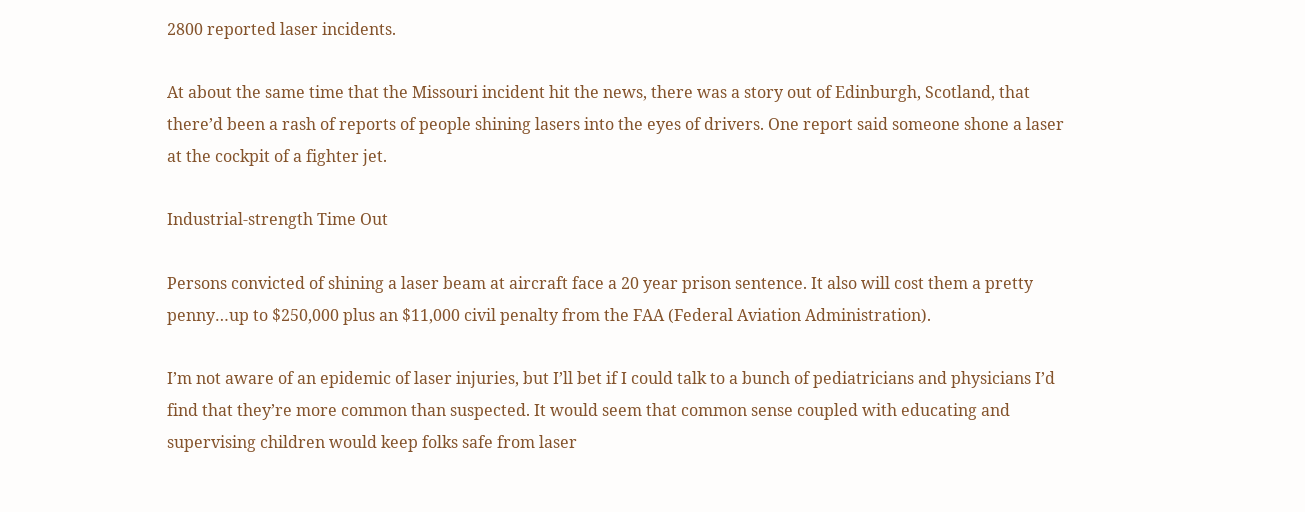2800 reported laser incidents.

At about the same time that the Missouri incident hit the news, there was a story out of Edinburgh, Scotland, that there’d been a rash of reports of people shining lasers into the eyes of drivers. One report said someone shone a laser at the cockpit of a fighter jet.

Industrial-strength Time Out

Persons convicted of shining a laser beam at aircraft face a 20 year prison sentence. It also will cost them a pretty penny…up to $250,000 plus an $11,000 civil penalty from the FAA (Federal Aviation Administration).

I’m not aware of an epidemic of laser injuries, but I’ll bet if I could talk to a bunch of pediatricians and physicians I’d find that they’re more common than suspected. It would seem that common sense coupled with educating and supervising children would keep folks safe from laser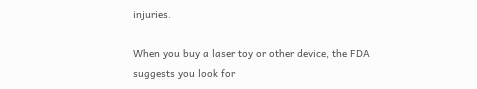injuries.

When you buy a laser toy or other device, the FDA suggests you look for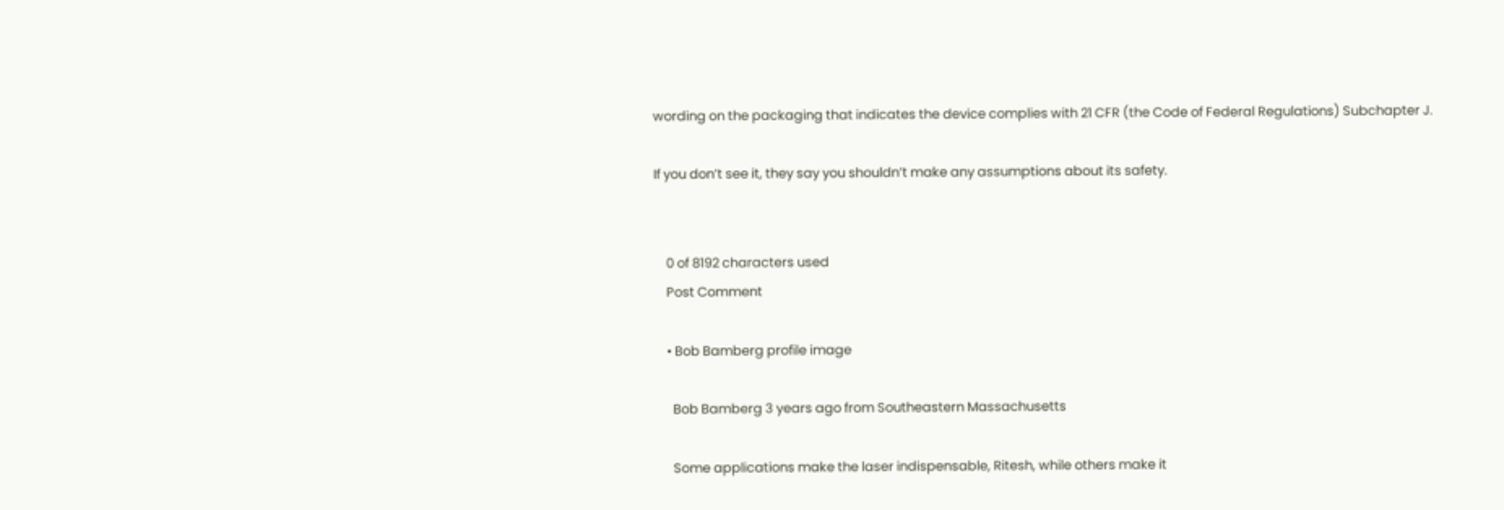wording on the packaging that indicates the device complies with 21 CFR (the Code of Federal Regulations) Subchapter J.

If you don’t see it, they say you shouldn’t make any assumptions about its safety.


    0 of 8192 characters used
    Post Comment

    • Bob Bamberg profile image

      Bob Bamberg 3 years ago from Southeastern Massachusetts

      Some applications make the laser indispensable, Ritesh, while others make it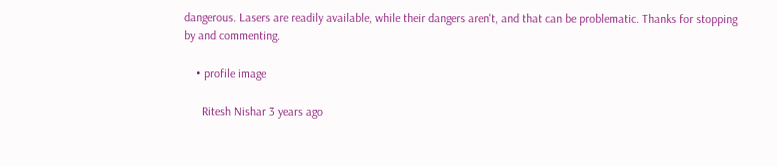dangerous. Lasers are readily available, while their dangers aren't, and that can be problematic. Thanks for stopping by and commenting.

    • profile image

      Ritesh Nishar 3 years ago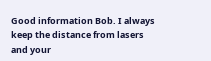Good information Bob. I always keep the distance from lasers and your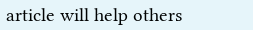article will help others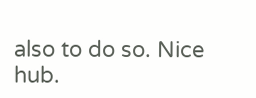also to do so. Nice hub.